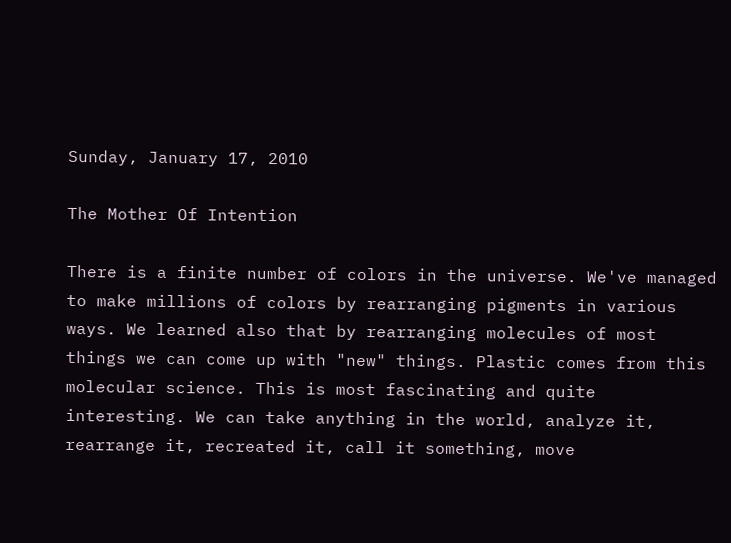Sunday, January 17, 2010

The Mother Of Intention

There is a finite number of colors in the universe. We've managed to make millions of colors by rearranging pigments in various ways. We learned also that by rearranging molecules of most things we can come up with "new" things. Plastic comes from this molecular science. This is most fascinating and quite interesting. We can take anything in the world, analyze it, rearrange it, recreated it, call it something, move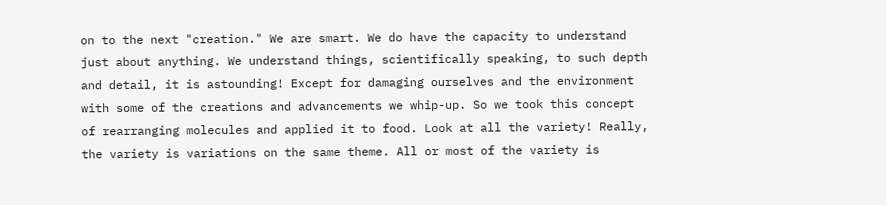on to the next "creation." We are smart. We do have the capacity to understand just about anything. We understand things, scientifically speaking, to such depth and detail, it is astounding! Except for damaging ourselves and the environment with some of the creations and advancements we whip-up. So we took this concept of rearranging molecules and applied it to food. Look at all the variety! Really, the variety is variations on the same theme. All or most of the variety is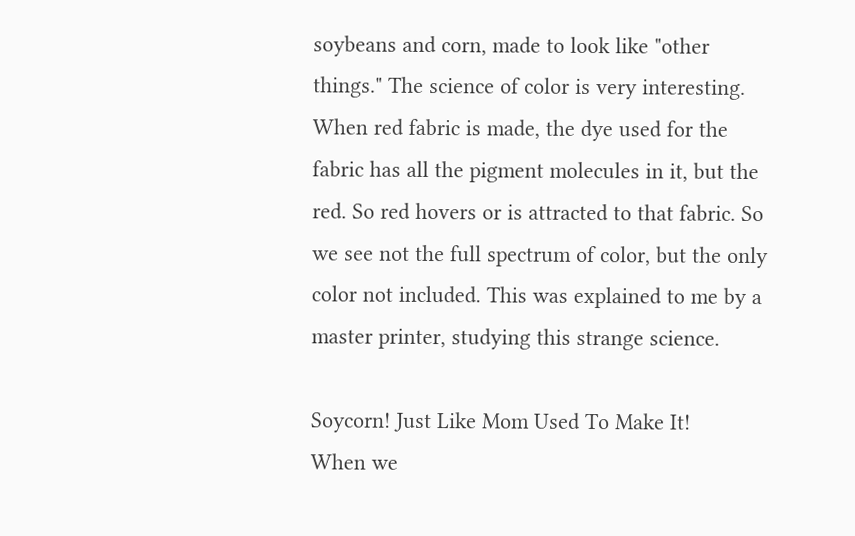soybeans and corn, made to look like "other things." The science of color is very interesting. When red fabric is made, the dye used for the fabric has all the pigment molecules in it, but the red. So red hovers or is attracted to that fabric. So we see not the full spectrum of color, but the only color not included. This was explained to me by a master printer, studying this strange science.

Soycorn! Just Like Mom Used To Make It!
When we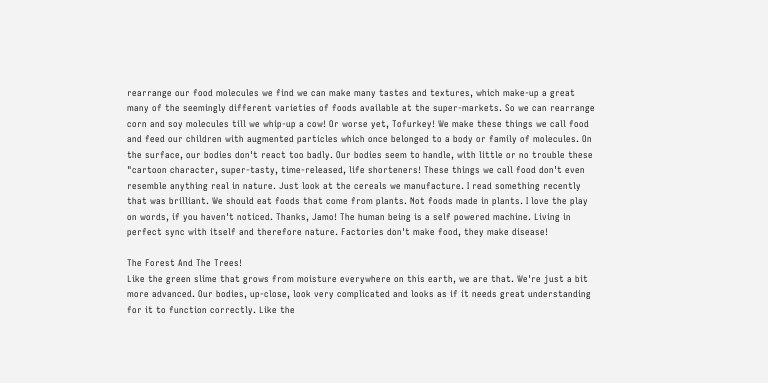rearrange our food molecules we find we can make many tastes and textures, which make-up a great many of the seemingly different varieties of foods available at the super-markets. So we can rearrange corn and soy molecules till we whip-up a cow! Or worse yet, Tofurkey! We make these things we call food and feed our children with augmented particles which once belonged to a body or family of molecules. On the surface, our bodies don't react too badly. Our bodies seem to handle, with little or no trouble these "cartoon character, super-tasty, time-released, life shorteners! These things we call food don't even resemble anything real in nature. Just look at the cereals we manufacture. I read something recently that was brilliant. We should eat foods that come from plants. Not foods made in plants. I love the play on words, if you haven't noticed. Thanks, Jamo! The human being is a self powered machine. Living in perfect sync with itself and therefore nature. Factories don't make food, they make disease!

The Forest And The Trees!
Like the green slime that grows from moisture everywhere on this earth, we are that. We're just a bit more advanced. Our bodies, up-close, look very complicated and looks as if it needs great understanding for it to function correctly. Like the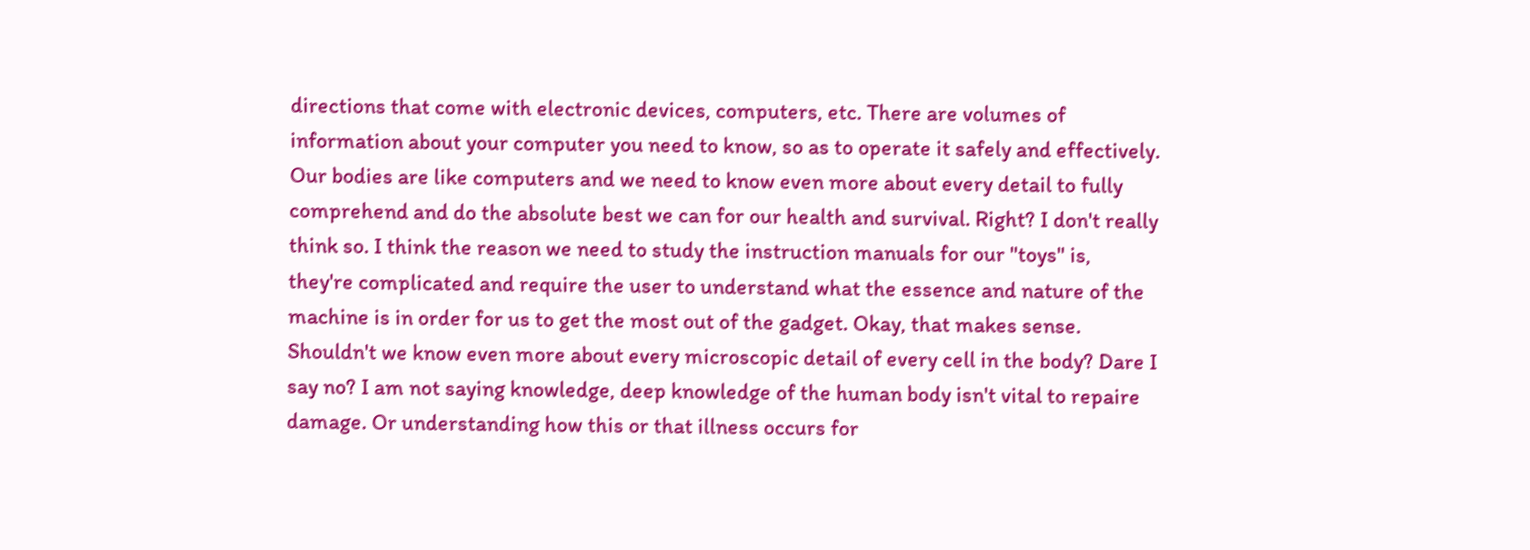directions that come with electronic devices, computers, etc. There are volumes of information about your computer you need to know, so as to operate it safely and effectively. Our bodies are like computers and we need to know even more about every detail to fully comprehend and do the absolute best we can for our health and survival. Right? I don't really think so. I think the reason we need to study the instruction manuals for our "toys" is, they're complicated and require the user to understand what the essence and nature of the machine is in order for us to get the most out of the gadget. Okay, that makes sense. Shouldn't we know even more about every microscopic detail of every cell in the body? Dare I say no? I am not saying knowledge, deep knowledge of the human body isn't vital to repaire damage. Or understanding how this or that illness occurs for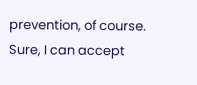prevention, of course. Sure, I can accept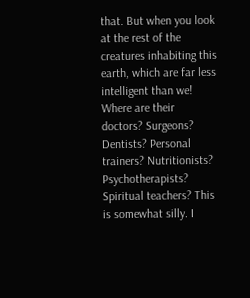that. But when you look at the rest of the creatures inhabiting this earth, which are far less intelligent than we! Where are their doctors? Surgeons? Dentists? Personal trainers? Nutritionists? Psychotherapists? Spiritual teachers? This is somewhat silly. I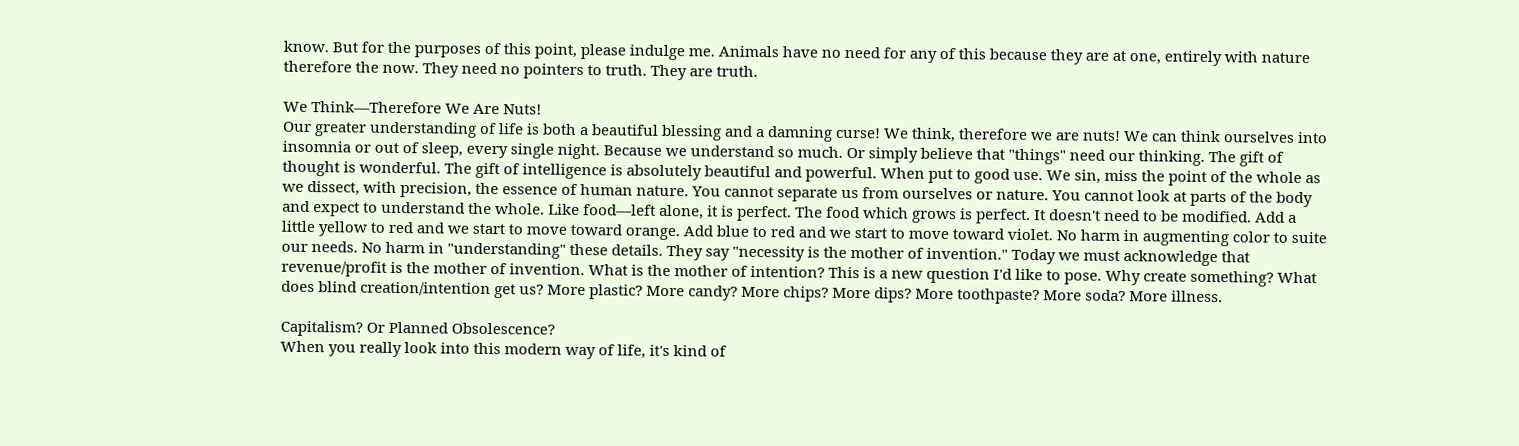know. But for the purposes of this point, please indulge me. Animals have no need for any of this because they are at one, entirely with nature therefore the now. They need no pointers to truth. They are truth.

We Think—Therefore We Are Nuts!
Our greater understanding of life is both a beautiful blessing and a damning curse! We think, therefore we are nuts! We can think ourselves into insomnia or out of sleep, every single night. Because we understand so much. Or simply believe that "things" need our thinking. The gift of thought is wonderful. The gift of intelligence is absolutely beautiful and powerful. When put to good use. We sin, miss the point of the whole as we dissect, with precision, the essence of human nature. You cannot separate us from ourselves or nature. You cannot look at parts of the body and expect to understand the whole. Like food—left alone, it is perfect. The food which grows is perfect. It doesn't need to be modified. Add a little yellow to red and we start to move toward orange. Add blue to red and we start to move toward violet. No harm in augmenting color to suite our needs. No harm in "understanding" these details. They say "necessity is the mother of invention." Today we must acknowledge that revenue/profit is the mother of invention. What is the mother of intention? This is a new question I'd like to pose. Why create something? What does blind creation/intention get us? More plastic? More candy? More chips? More dips? More toothpaste? More soda? More illness.

Capitalism? Or Planned Obsolescence?
When you really look into this modern way of life, it's kind of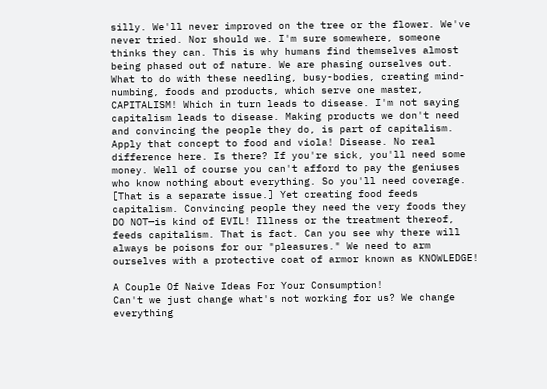silly. We'll never improved on the tree or the flower. We've never tried. Nor should we. I'm sure somewhere, someone thinks they can. This is why humans find themselves almost being phased out of nature. We are phasing ourselves out. What to do with these needling, busy-bodies, creating mind-numbing, foods and products, which serve one master, CAPITALISM! Which in turn leads to disease. I'm not saying capitalism leads to disease. Making products we don't need and convincing the people they do, is part of capitalism. Apply that concept to food and viola! Disease. No real difference here. Is there? If you're sick, you'll need some money. Well of course you can't afford to pay the geniuses who know nothing about everything. So you'll need coverage. [That is a separate issue.] Yet creating food feeds capitalism. Convincing people they need the very foods they DO NOT—is kind of EVIL! Illness or the treatment thereof, feeds capitalism. That is fact. Can you see why there will always be poisons for our "pleasures." We need to arm ourselves with a protective coat of armor known as KNOWLEDGE!

A Couple Of Naive Ideas For Your Consumption!
Can't we just change what's not working for us? We change everything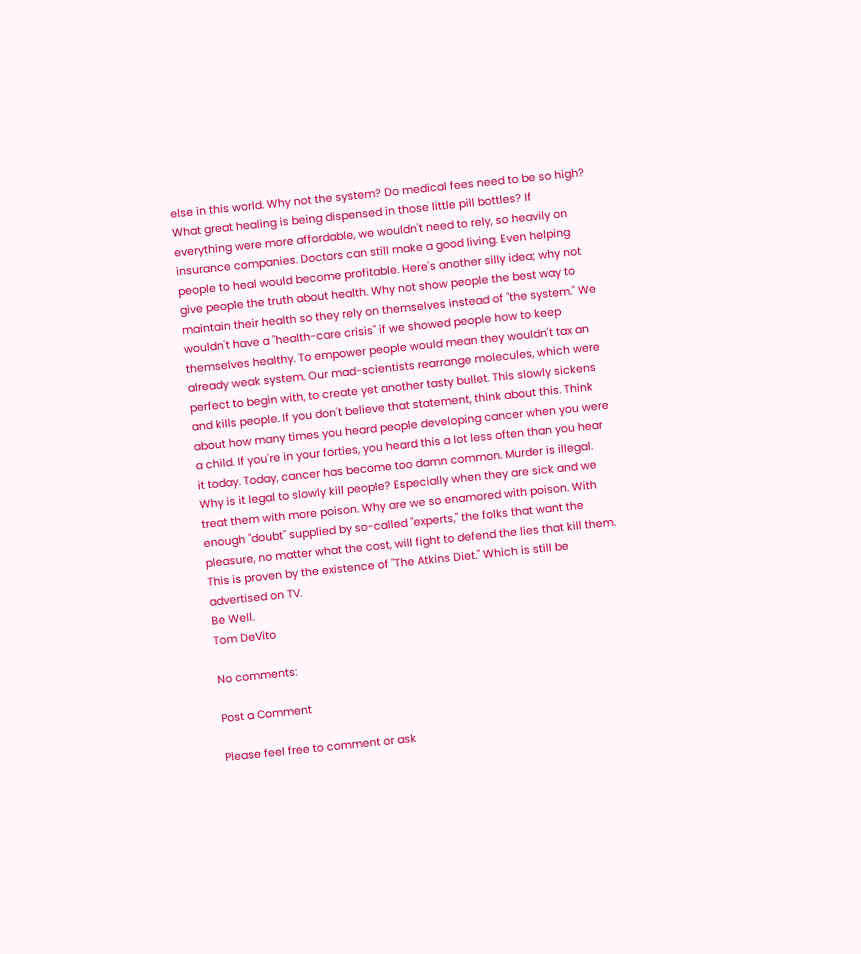else in this world. Why not the system? Do medical fees need to be so high? What great healing is being dispensed in those little pill bottles? If everything were more affordable, we wouldn't need to rely, so heavily on insurance companies. Doctors can still make a good living. Even helping people to heal would become profitable. Here's another silly idea; why not give people the truth about health. Why not show people the best way to maintain their health so they rely on themselves instead of "the system." We wouldn't have a "health-care crisis" if we showed people how to keep themselves healthy. To empower people would mean they wouldn't tax an already weak system. Our mad-scientists rearrange molecules, which were perfect to begin with, to create yet another tasty bullet. This slowly sickens and kills people. If you don't believe that statement, think about this. Think about how many times you heard people developing cancer when you were a child. If you're in your forties, you heard this a lot less often than you hear it today. Today, cancer has become too damn common. Murder is illegal. Why is it legal to slowly kill people? Especially when they are sick and we treat them with more poison. Why are we so enamored with poison. With enough "doubt" supplied by so-called "experts," the folks that want the pleasure, no matter what the cost, will fight to defend the lies that kill them. This is proven by the existence of "The Atkins Diet." Which is still be advertised on TV.
Be Well.
Tom DeVito

No comments:

Post a Comment

Please feel free to comment or ask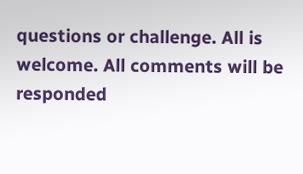questions or challenge. All is welcome. All comments will be responded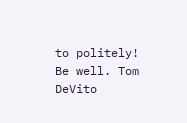to politely! Be well. Tom DeVito